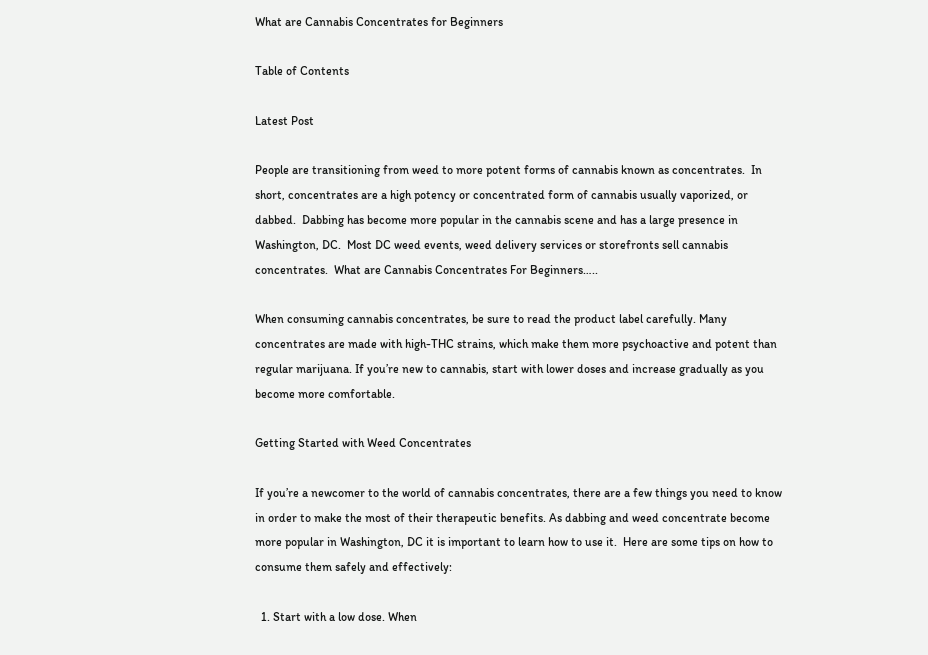What are Cannabis Concentrates for Beginners

Table of Contents

Latest Post

People are transitioning from weed to more potent forms of cannabis known as concentrates.  In short, concentrates are a high potency or concentrated form of cannabis usually vaporized, or dabbed.  Dabbing has become more popular in the cannabis scene and has a large presence in Washington, DC.  Most DC weed events, weed delivery services or storefronts sell cannabis concentrates.  What are Cannabis Concentrates For Beginners…..

When consuming cannabis concentrates, be sure to read the product label carefully. Many concentrates are made with high-THC strains, which make them more psychoactive and potent than regular marijuana. If you’re new to cannabis, start with lower doses and increase gradually as you become more comfortable.

Getting Started with Weed Concentrates

If you’re a newcomer to the world of cannabis concentrates, there are a few things you need to know in order to make the most of their therapeutic benefits. As dabbing and weed concentrate become more popular in Washington, DC it is important to learn how to use it.  Here are some tips on how to consume them safely and effectively:

  1. Start with a low dose. When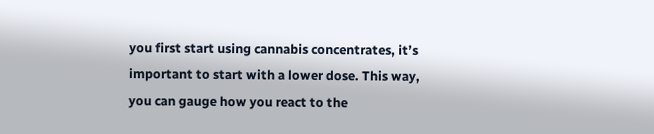you first start using cannabis concentrates, it’s important to start with a lower dose. This way, you can gauge how you react to the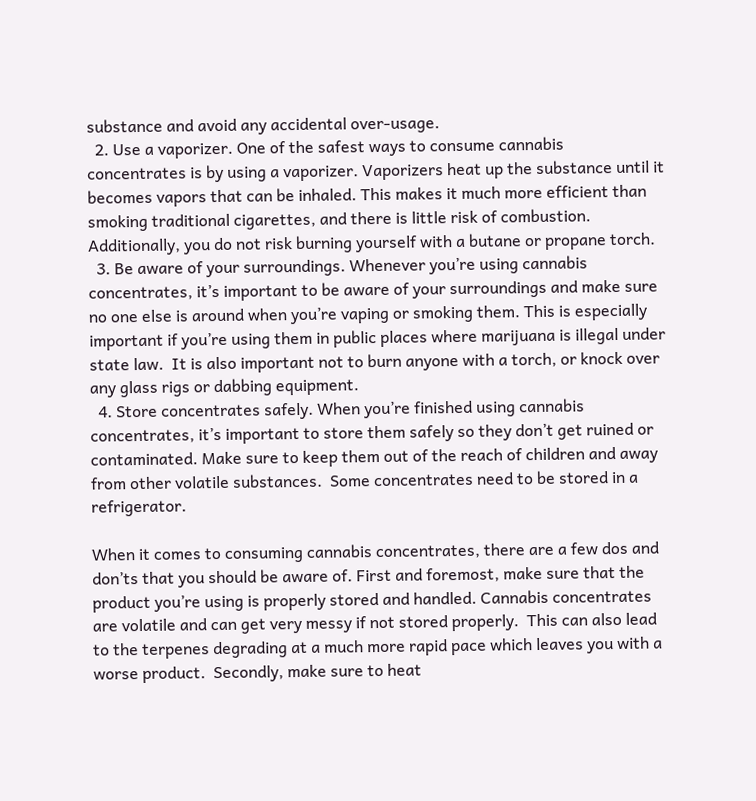substance and avoid any accidental over-usage.
  2. Use a vaporizer. One of the safest ways to consume cannabis concentrates is by using a vaporizer. Vaporizers heat up the substance until it becomes vapors that can be inhaled. This makes it much more efficient than smoking traditional cigarettes, and there is little risk of combustion.  Additionally, you do not risk burning yourself with a butane or propane torch.
  3. Be aware of your surroundings. Whenever you’re using cannabis concentrates, it’s important to be aware of your surroundings and make sure no one else is around when you’re vaping or smoking them. This is especially important if you’re using them in public places where marijuana is illegal under state law.  It is also important not to burn anyone with a torch, or knock over any glass rigs or dabbing equipment.
  4. Store concentrates safely. When you’re finished using cannabis concentrates, it’s important to store them safely so they don’t get ruined or contaminated. Make sure to keep them out of the reach of children and away from other volatile substances.  Some concentrates need to be stored in a refrigerator.

When it comes to consuming cannabis concentrates, there are a few dos and don’ts that you should be aware of. First and foremost, make sure that the product you’re using is properly stored and handled. Cannabis concentrates are volatile and can get very messy if not stored properly.  This can also lead to the terpenes degrading at a much more rapid pace which leaves you with a worse product.  Secondly, make sure to heat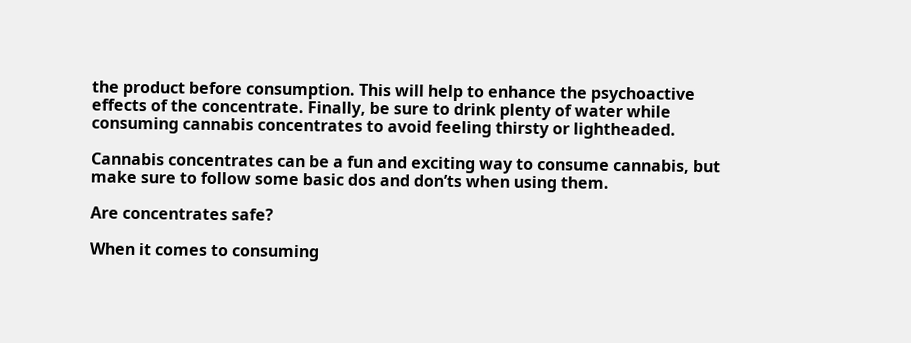the product before consumption. This will help to enhance the psychoactive effects of the concentrate. Finally, be sure to drink plenty of water while consuming cannabis concentrates to avoid feeling thirsty or lightheaded.

Cannabis concentrates can be a fun and exciting way to consume cannabis, but make sure to follow some basic dos and don’ts when using them.

Are concentrates safe?

When it comes to consuming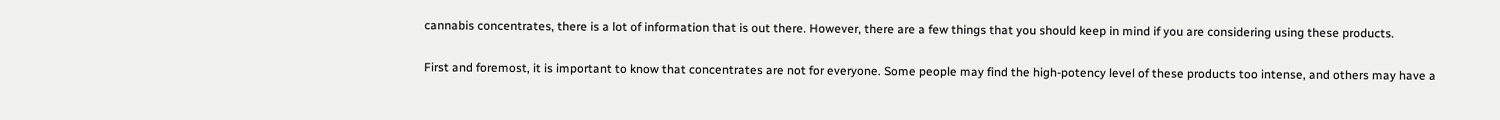cannabis concentrates, there is a lot of information that is out there. However, there are a few things that you should keep in mind if you are considering using these products.

First and foremost, it is important to know that concentrates are not for everyone. Some people may find the high-potency level of these products too intense, and others may have a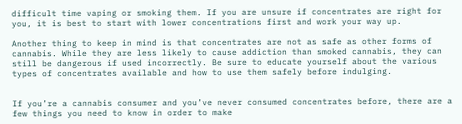difficult time vaping or smoking them. If you are unsure if concentrates are right for you, it is best to start with lower concentrations first and work your way up.

Another thing to keep in mind is that concentrates are not as safe as other forms of cannabis. While they are less likely to cause addiction than smoked cannabis, they can still be dangerous if used incorrectly. Be sure to educate yourself about the various types of concentrates available and how to use them safely before indulging.


If you’re a cannabis consumer and you’ve never consumed concentrates before, there are a few things you need to know in order to make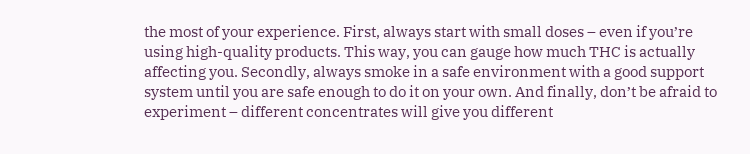the most of your experience. First, always start with small doses – even if you’re using high-quality products. This way, you can gauge how much THC is actually affecting you. Secondly, always smoke in a safe environment with a good support system until you are safe enough to do it on your own. And finally, don’t be afraid to experiment – different concentrates will give you different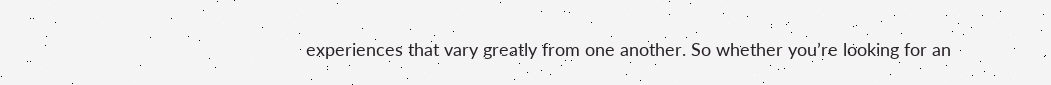experiences that vary greatly from one another. So whether you’re looking for an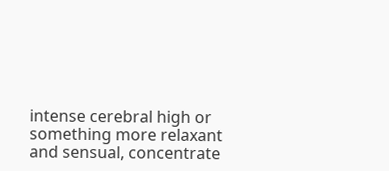intense cerebral high or something more relaxant and sensual, concentrate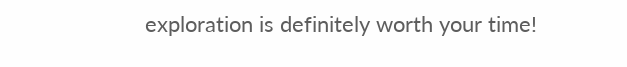exploration is definitely worth your time!